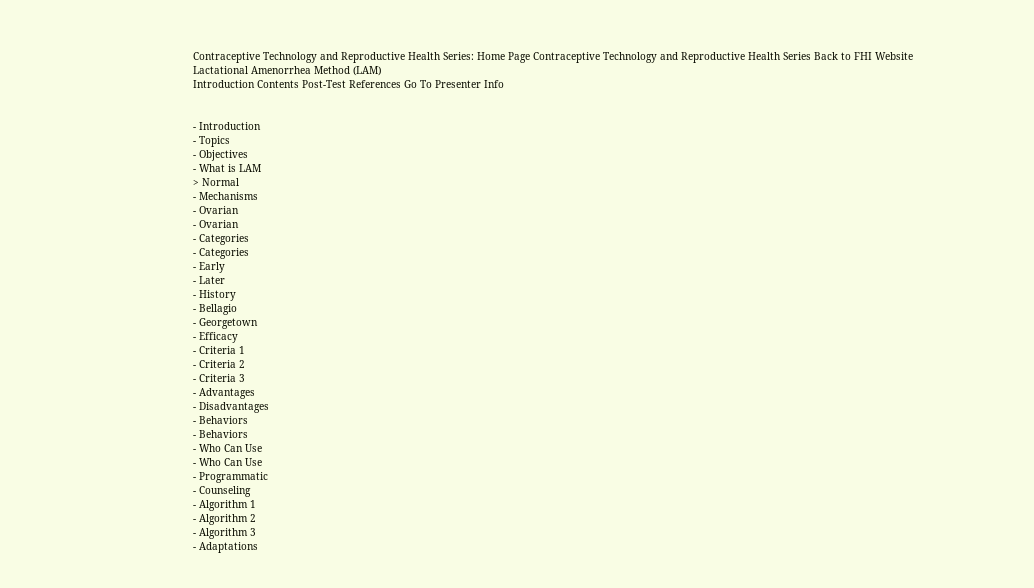Contraceptive Technology and Reproductive Health Series: Home Page Contraceptive Technology and Reproductive Health Series Back to FHI Website
Lactational Amenorrhea Method (LAM)
Introduction Contents Post-Test References Go To Presenter Info


- Introduction
- Topics
- Objectives
- What is LAM
> Normal
- Mechanisms
- Ovarian
- Ovarian
- Categories
- Categories
- Early
- Later
- History
- Bellagio
- Georgetown
- Efficacy
- Criteria 1
- Criteria 2
- Criteria 3
- Advantages
- Disadvantages
- Behaviors
- Behaviors
- Who Can Use
- Who Can Use
- Programmatic
- Counseling
- Algorithm 1
- Algorithm 2
- Algorithm 3
- Adaptations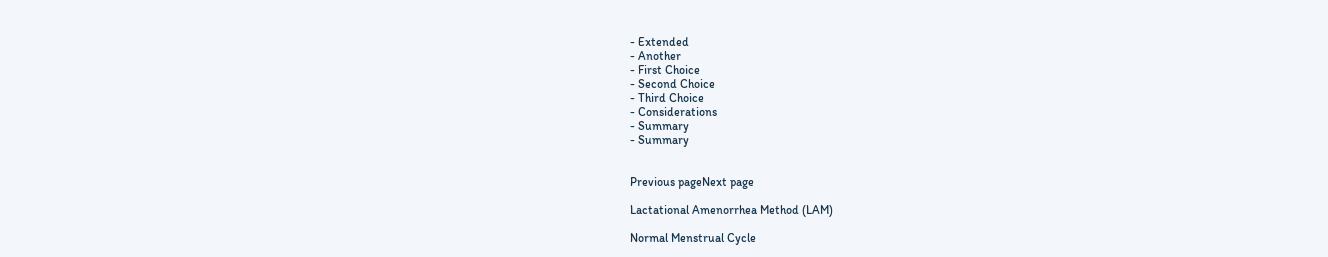- Extended
- Another
- First Choice
- Second Choice
- Third Choice
- Considerations
- Summary
- Summary


Previous pageNext page

Lactational Amenorrhea Method (LAM)

Normal Menstrual Cycle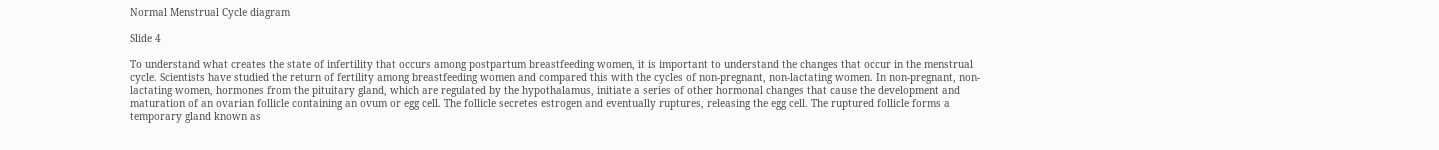Normal Menstrual Cycle diagram

Slide 4

To understand what creates the state of infertility that occurs among postpartum breastfeeding women, it is important to understand the changes that occur in the menstrual cycle. Scientists have studied the return of fertility among breastfeeding women and compared this with the cycles of non-pregnant, non-lactating women. In non-pregnant, non-lactating women, hormones from the pituitary gland, which are regulated by the hypothalamus, initiate a series of other hormonal changes that cause the development and maturation of an ovarian follicle containing an ovum or egg cell. The follicle secretes estrogen and eventually ruptures, releasing the egg cell. The ruptured follicle forms a temporary gland known as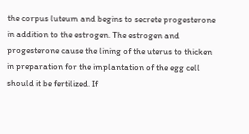the corpus luteum and begins to secrete progesterone in addition to the estrogen. The estrogen and progesterone cause the lining of the uterus to thicken in preparation for the implantation of the egg cell should it be fertilized. If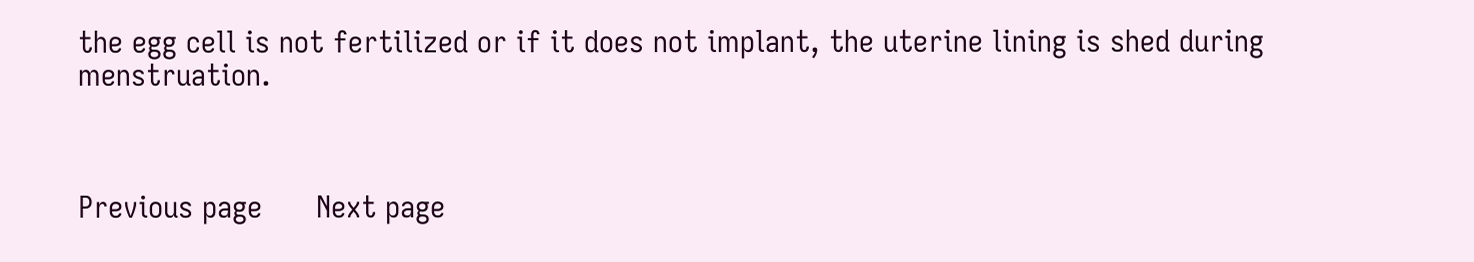the egg cell is not fertilized or if it does not implant, the uterine lining is shed during menstruation.



Previous page      Next page